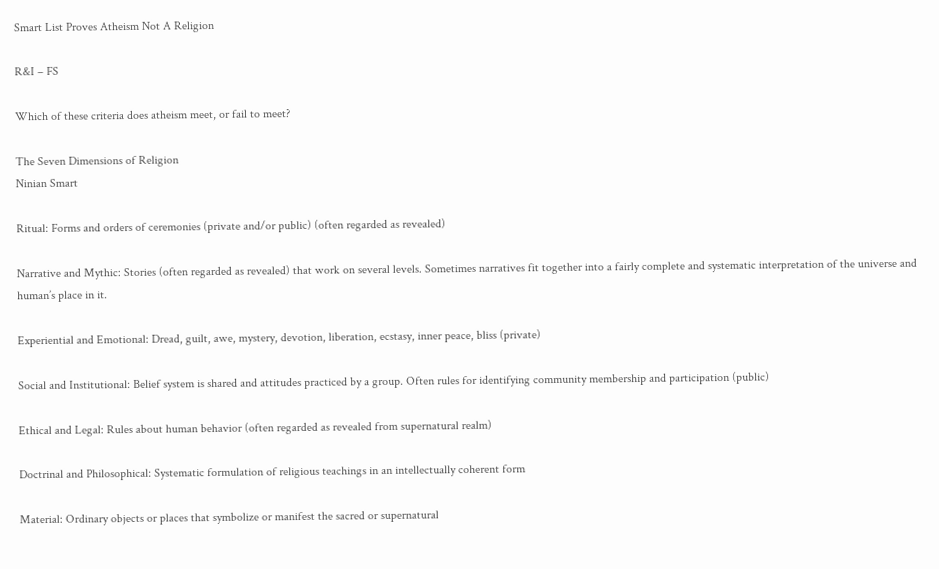Smart List Proves Atheism Not A Religion

R&I – FS

Which of these criteria does atheism meet, or fail to meet?

The Seven Dimensions of Religion
Ninian Smart

Ritual: Forms and orders of ceremonies (private and/or public) (often regarded as revealed)

Narrative and Mythic: Stories (often regarded as revealed) that work on several levels. Sometimes narratives fit together into a fairly complete and systematic interpretation of the universe and human’s place in it.

Experiential and Emotional: Dread, guilt, awe, mystery, devotion, liberation, ecstasy, inner peace, bliss (private)

Social and Institutional: Belief system is shared and attitudes practiced by a group. Often rules for identifying community membership and participation (public)

Ethical and Legal: Rules about human behavior (often regarded as revealed from supernatural realm)

Doctrinal and Philosophical: Systematic formulation of religious teachings in an intellectually coherent form

Material: Ordinary objects or places that symbolize or manifest the sacred or supernatural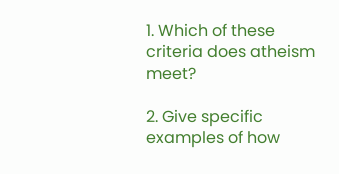1. Which of these criteria does atheism meet?

2. Give specific examples of how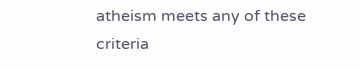atheism meets any of these criteria